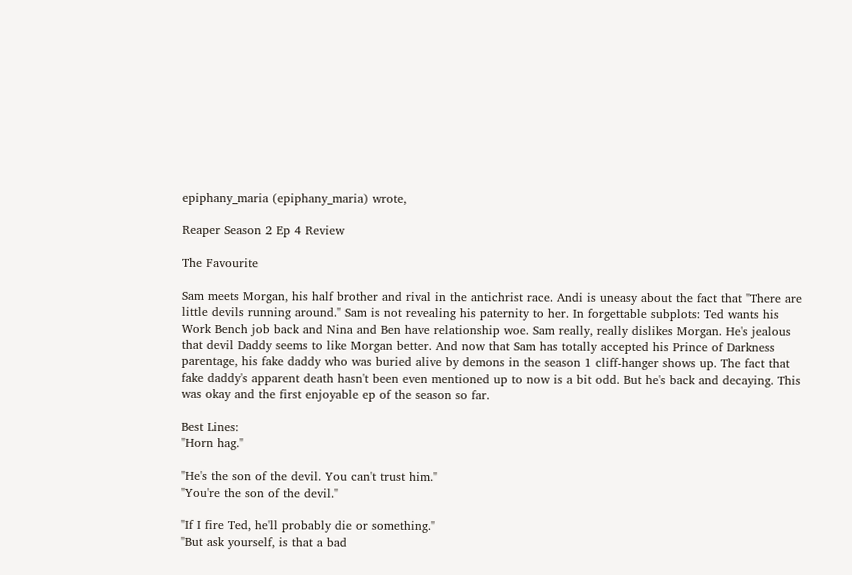epiphany_maria (epiphany_maria) wrote,

Reaper Season 2 Ep 4 Review

The Favourite

Sam meets Morgan, his half brother and rival in the antichrist race. Andi is uneasy about the fact that "There are little devils running around." Sam is not revealing his paternity to her. In forgettable subplots: Ted wants his Work Bench job back and Nina and Ben have relationship woe. Sam really, really dislikes Morgan. He's jealous that devil Daddy seems to like Morgan better. And now that Sam has totally accepted his Prince of Darkness parentage, his fake daddy who was buried alive by demons in the season 1 cliff-hanger shows up. The fact that fake daddy's apparent death hasn't been even mentioned up to now is a bit odd. But he's back and decaying. This was okay and the first enjoyable ep of the season so far.

Best Lines:
"Horn hag."

"He's the son of the devil. You can't trust him."
"You're the son of the devil."

"If I fire Ted, he'll probably die or something."
"But ask yourself, is that a bad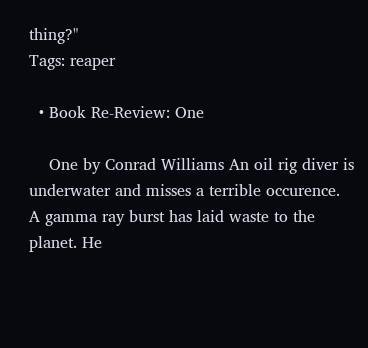thing?"
Tags: reaper

  • Book Re-Review: One

    One by Conrad Williams An oil rig diver is underwater and misses a terrible occurence. A gamma ray burst has laid waste to the planet. He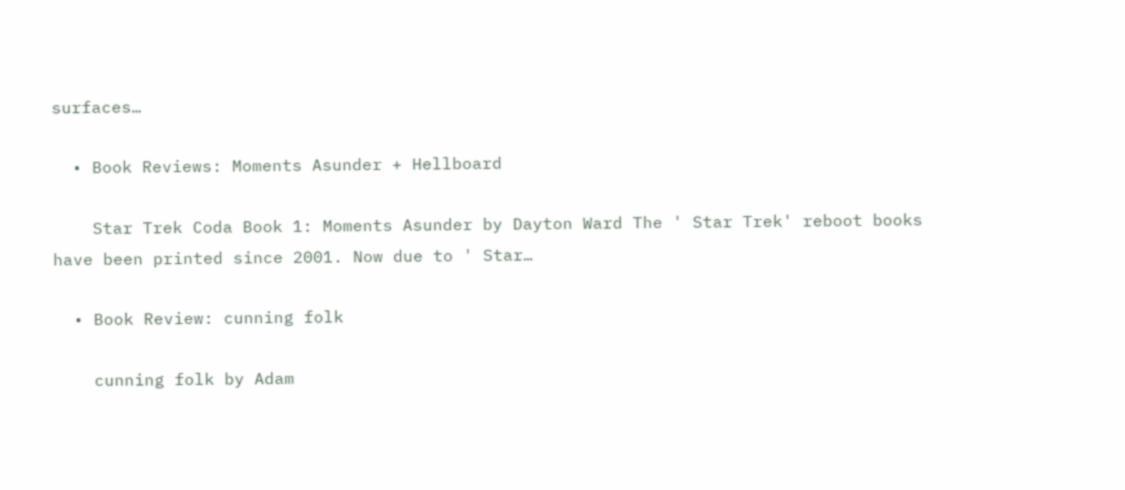surfaces…

  • Book Reviews: Moments Asunder + Hellboard

    Star Trek Coda Book 1: Moments Asunder by Dayton Ward The ' Star Trek' reboot books have been printed since 2001. Now due to ' Star…

  • Book Review: cunning folk

    cunning folk by Adam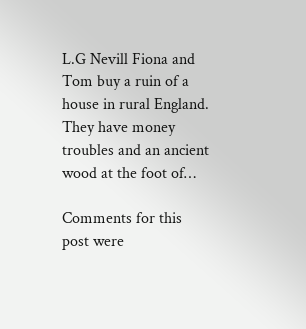L.G Nevill Fiona and Tom buy a ruin of a house in rural England. They have money troubles and an ancient wood at the foot of…

Comments for this post were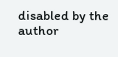disabled by the author